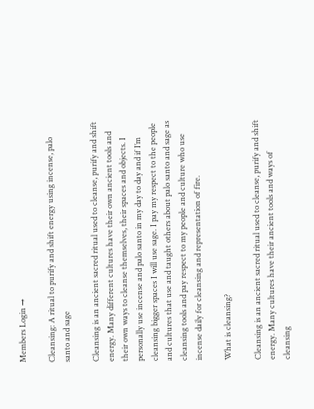Members Login →

Cleansing: A ritual to purify and shift energy using incense, palo santo and sage

Cleansing is an ancient sacred ritual used to cleanse, purify and shift energy. Many different cultures have their own ancient tools and their own ways to cleanse themselves, their spaces and objects. I personally use incense and palo santo in my day to day and if I’m cleansing bigger spaces I will use sage. I pay my respect to the people and cultures that use and taught others about palo santo and sage as cleansing tools and pay respect to my people and culture who use incense daily for cleansing and representation of fire.

What is cleansing?

Cleansing is an ancient sacred ritual used to cleanse, purify and shift energy. Many cultures have their ancient tools and ways of cleansing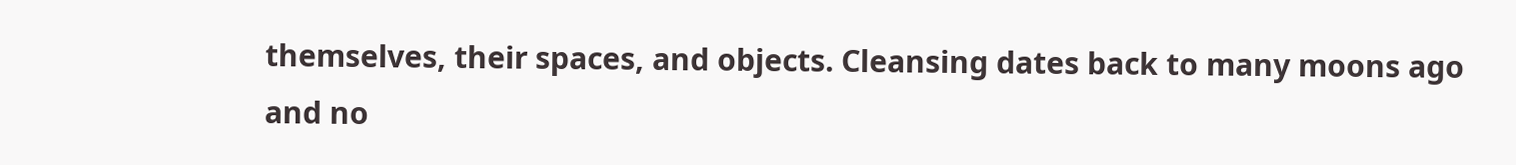themselves, their spaces, and objects. Cleansing dates back to many moons ago and no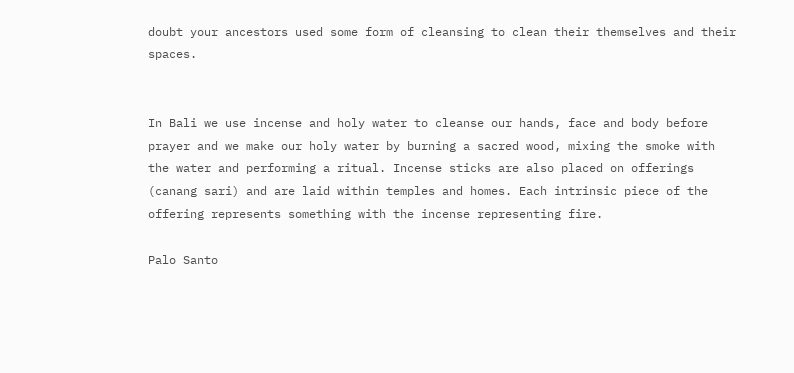doubt your ancestors used some form of cleansing to clean their themselves and their spaces.


In Bali we use incense and holy water to cleanse our hands, face and body before prayer and we make our holy water by burning a sacred wood, mixing the smoke with the water and performing a ritual. Incense sticks are also placed on offerings (canang sari) and are laid within temples and homes. Each intrinsic piece of the offering represents something with the incense representing fire.

Palo Santo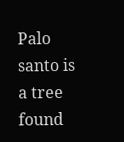Palo santo is a tree found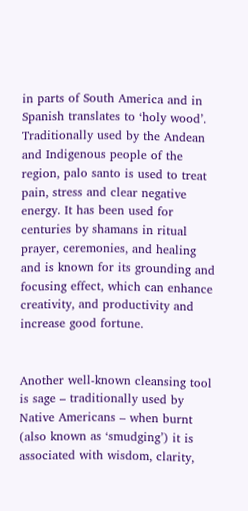in parts of South America and in Spanish translates to ‘holy wood’. Traditionally used by the Andean and Indigenous people of the region, palo santo is used to treat pain, stress and clear negative energy. It has been used for centuries by shamans in ritual prayer, ceremonies, and healing and is known for its grounding and focusing effect, which can enhance creativity, and productivity and increase good fortune.


Another well-known cleansing tool is sage – traditionally used by Native Americans – when burnt (also known as ‘smudging’) it is associated with wisdom, clarity,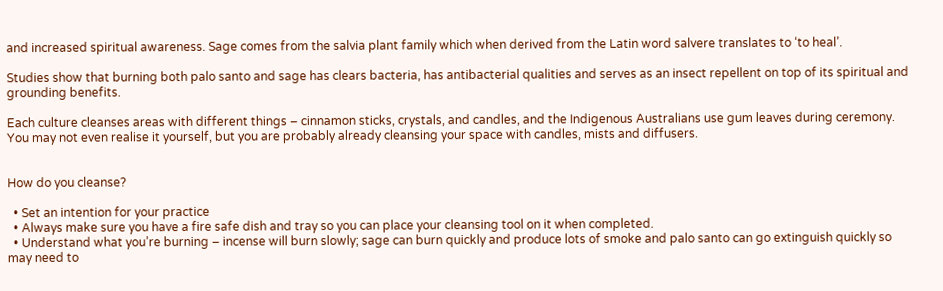and increased spiritual awareness. Sage comes from the salvia plant family which when derived from the Latin word salvere translates to ‘to heal’.

Studies show that burning both palo santo and sage has clears bacteria, has antibacterial qualities and serves as an insect repellent on top of its spiritual and grounding benefits.

Each culture cleanses areas with different things – cinnamon sticks, crystals, and candles, and the Indigenous Australians use gum leaves during ceremony. You may not even realise it yourself, but you are probably already cleansing your space with candles, mists and diffusers.


How do you cleanse?

  • Set an intention for your practice
  • Always make sure you have a fire safe dish and tray so you can place your cleansing tool on it when completed.
  • Understand what you’re burning – incense will burn slowly; sage can burn quickly and produce lots of smoke and palo santo can go extinguish quickly so may need to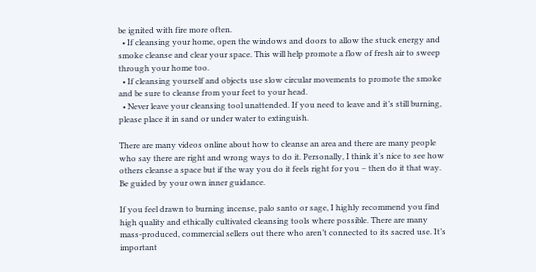be ignited with fire more often.
  • If cleansing your home, open the windows and doors to allow the stuck energy and smoke cleanse and clear your space. This will help promote a flow of fresh air to sweep through your home too.
  • If cleansing yourself and objects use slow circular movements to promote the smoke and be sure to cleanse from your feet to your head.
  • Never leave your cleansing tool unattended. If you need to leave and it’s still burning, please place it in sand or under water to extinguish.

There are many videos online about how to cleanse an area and there are many people who say there are right and wrong ways to do it. Personally, I think it’s nice to see how others cleanse a space but if the way you do it feels right for you – then do it that way. Be guided by your own inner guidance.

If you feel drawn to burning incense, palo santo or sage, I highly recommend you find high quality and ethically cultivated cleansing tools where possible. There are many mass-produced, commercial sellers out there who aren’t connected to its sacred use. It’s important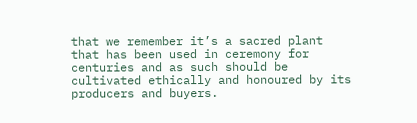that we remember it’s a sacred plant that has been used in ceremony for centuries and as such should be cultivated ethically and honoured by its producers and buyers.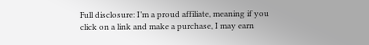Full disclosure: I’m a proud affiliate, meaning if you click on a link and make a purchase, I may earn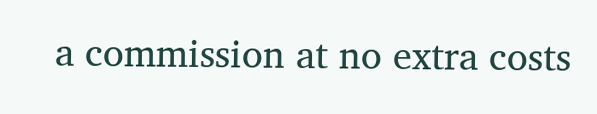a commission at no extra costs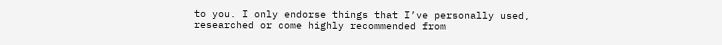to you. I only endorse things that I’ve personally used, researched or come highly recommended from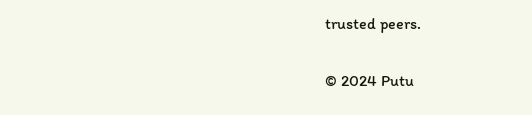trusted peers.

© 2024 Putu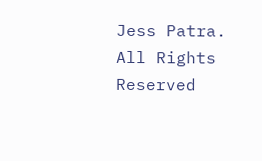Jess Patra. All Rights Reserved